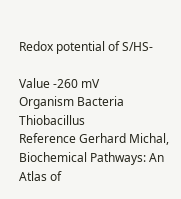Redox potential of S/HS-

Value -260 mV
Organism Bacteria Thiobacillus
Reference Gerhard Michal, Biochemical Pathways: An Atlas of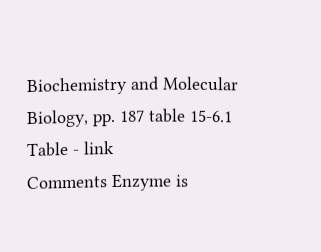Biochemistry and Molecular Biology, pp. 187 table 15-6.1 Table - link
Comments Enzyme is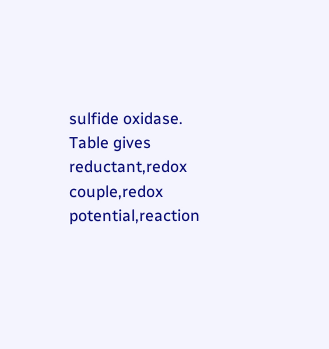sulfide oxidase. Table gives reductant,redox couple,redox potential,reaction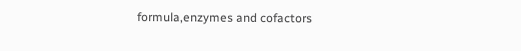formula,enzymes and cofactors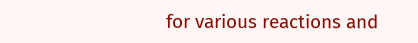for various reactions and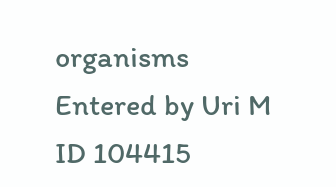organisms
Entered by Uri M
ID 104415